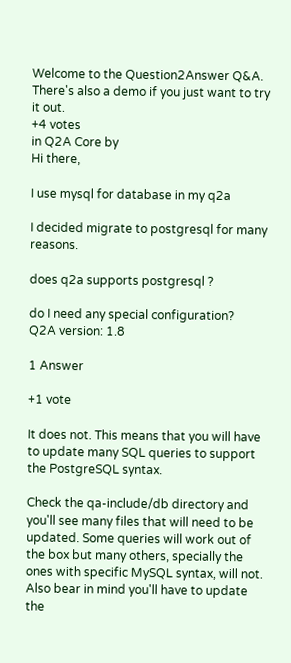Welcome to the Question2Answer Q&A. There's also a demo if you just want to try it out.
+4 votes
in Q2A Core by
Hi there,

I use mysql for database in my q2a

I decided migrate to postgresql for many reasons.

does q2a supports postgresql ?

do I need any special configuration?
Q2A version: 1.8

1 Answer

+1 vote

It does not. This means that you will have to update many SQL queries to support the PostgreSQL syntax.

Check the qa-include/db directory and you'll see many files that will need to be updated. Some queries will work out of the box but many others, specially the ones with specific MySQL syntax, will not. Also bear in mind you'll have to update the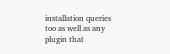installation queries too as well as any plugin that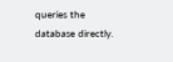queries the database directly.